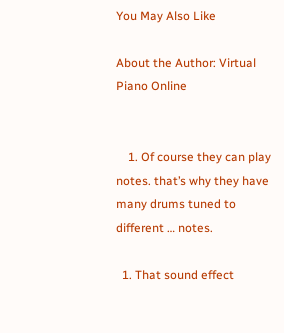You May Also Like

About the Author: Virtual Piano Online


    1. Of course they can play notes. that’s why they have many drums tuned to different … notes.

  1. That sound effect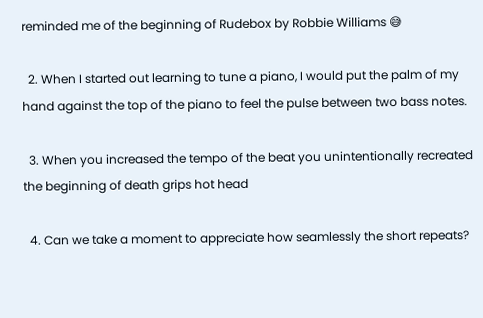reminded me of the beginning of Rudebox by Robbie Williams 😅

  2. When I started out learning to tune a piano, I would put the palm of my hand against the top of the piano to feel the pulse between two bass notes.

  3. When you increased the tempo of the beat you unintentionally recreated the beginning of death grips hot head

  4. Can we take a moment to appreciate how seamlessly the short repeats?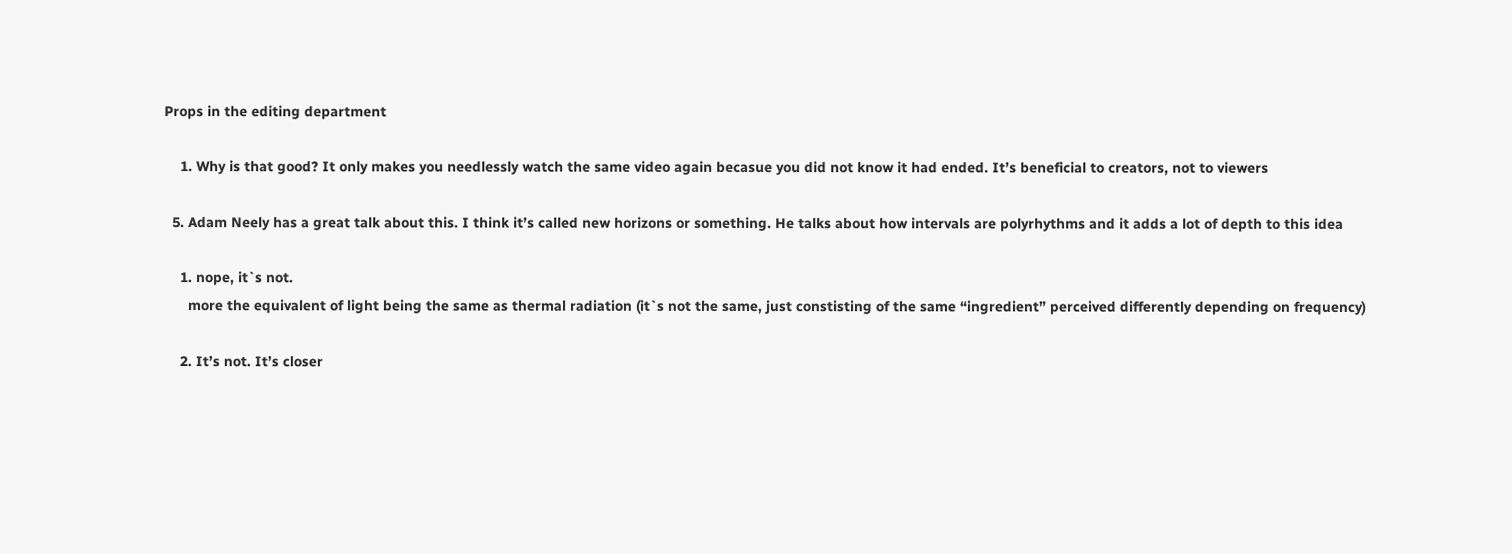Props in the editing department

    1. Why is that good? It only makes you needlessly watch the same video again becasue you did not know it had ended. It’s beneficial to creators, not to viewers

  5. Adam Neely has a great talk about this. I think it’s called new horizons or something. He talks about how intervals are polyrhythms and it adds a lot of depth to this idea

    1. nope, it`s not.
      more the equivalent of light being the same as thermal radiation (it`s not the same, just constisting of the same “ingredient” perceived differently depending on frequency)

    2. It’s not. It’s closer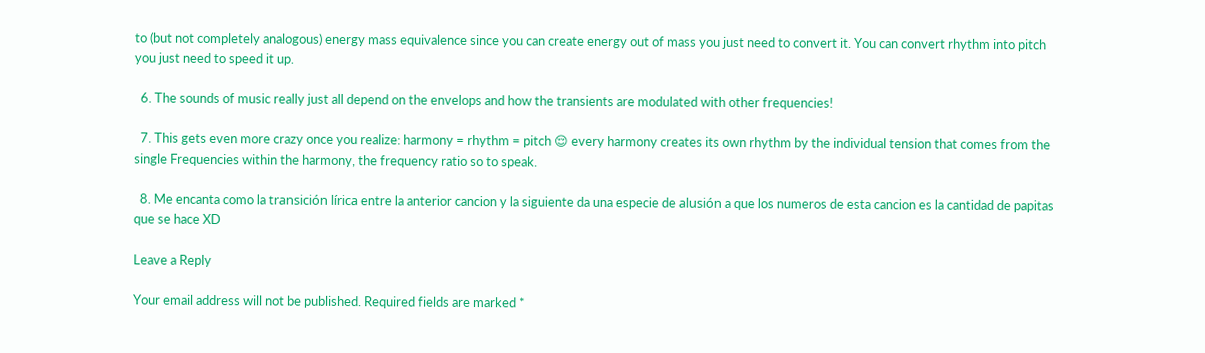to (but not completely analogous) energy mass equivalence since you can create energy out of mass you just need to convert it. You can convert rhythm into pitch you just need to speed it up.

  6. The sounds of music really just all depend on the envelops and how the transients are modulated with other frequencies!

  7. This gets even more crazy once you realize: harmony = rhythm = pitch 😌 every harmony creates its own rhythm by the individual tension that comes from the single Frequencies within the harmony, the frequency ratio so to speak.

  8. Me encanta como la transición lírica entre la anterior cancion y la siguiente da una especie de alusión a que los numeros de esta cancion es la cantidad de papitas que se hace XD

Leave a Reply

Your email address will not be published. Required fields are marked *